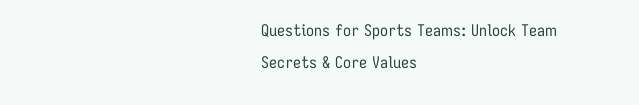Questions for Sports Teams: Unlock Team Secrets & Core Values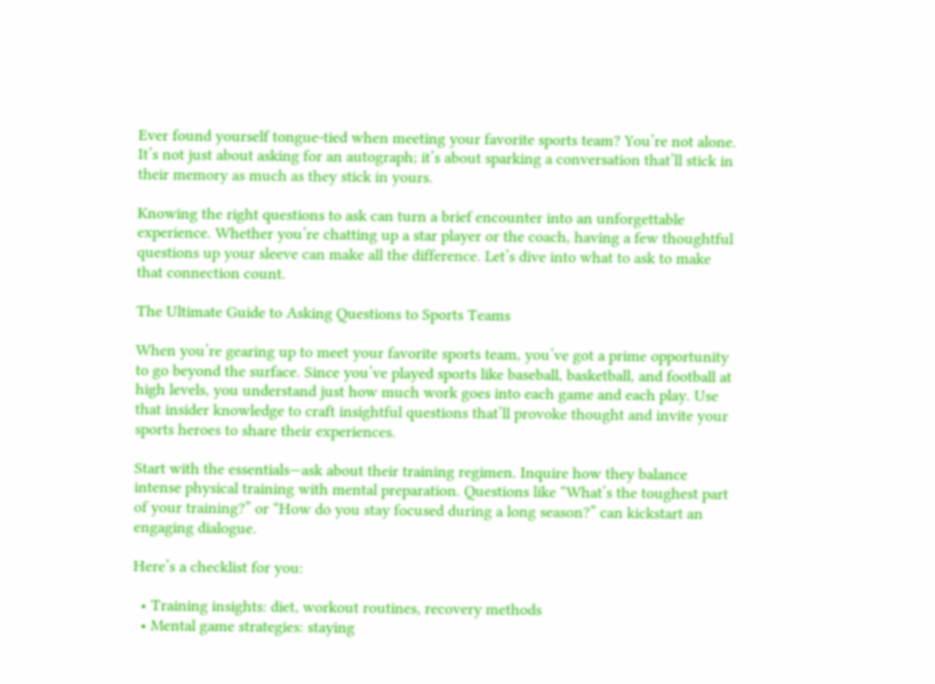Ever found yourself tongue-tied when meeting your favorite sports team? You’re not alone. It’s not just about asking for an autograph; it’s about sparking a conversation that’ll stick in their memory as much as they stick in yours.

Knowing the right questions to ask can turn a brief encounter into an unforgettable experience. Whether you’re chatting up a star player or the coach, having a few thoughtful questions up your sleeve can make all the difference. Let’s dive into what to ask to make that connection count.

The Ultimate Guide to Asking Questions to Sports Teams

When you’re gearing up to meet your favorite sports team, you’ve got a prime opportunity to go beyond the surface. Since you’ve played sports like baseball, basketball, and football at high levels, you understand just how much work goes into each game and each play. Use that insider knowledge to craft insightful questions that’ll provoke thought and invite your sports heroes to share their experiences.

Start with the essentials—ask about their training regimen. Inquire how they balance intense physical training with mental preparation. Questions like “What’s the toughest part of your training?” or “How do you stay focused during a long season?” can kickstart an engaging dialogue.

Here’s a checklist for you:

  • Training insights: diet, workout routines, recovery methods
  • Mental game strategies: staying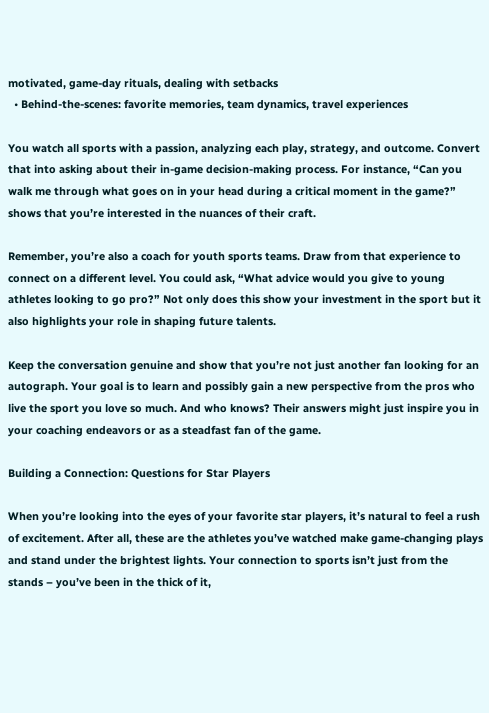motivated, game-day rituals, dealing with setbacks
  • Behind-the-scenes: favorite memories, team dynamics, travel experiences

You watch all sports with a passion, analyzing each play, strategy, and outcome. Convert that into asking about their in-game decision-making process. For instance, “Can you walk me through what goes on in your head during a critical moment in the game?” shows that you’re interested in the nuances of their craft.

Remember, you’re also a coach for youth sports teams. Draw from that experience to connect on a different level. You could ask, “What advice would you give to young athletes looking to go pro?” Not only does this show your investment in the sport but it also highlights your role in shaping future talents.

Keep the conversation genuine and show that you’re not just another fan looking for an autograph. Your goal is to learn and possibly gain a new perspective from the pros who live the sport you love so much. And who knows? Their answers might just inspire you in your coaching endeavors or as a steadfast fan of the game.

Building a Connection: Questions for Star Players

When you’re looking into the eyes of your favorite star players, it’s natural to feel a rush of excitement. After all, these are the athletes you’ve watched make game-changing plays and stand under the brightest lights. Your connection to sports isn’t just from the stands – you’ve been in the thick of it,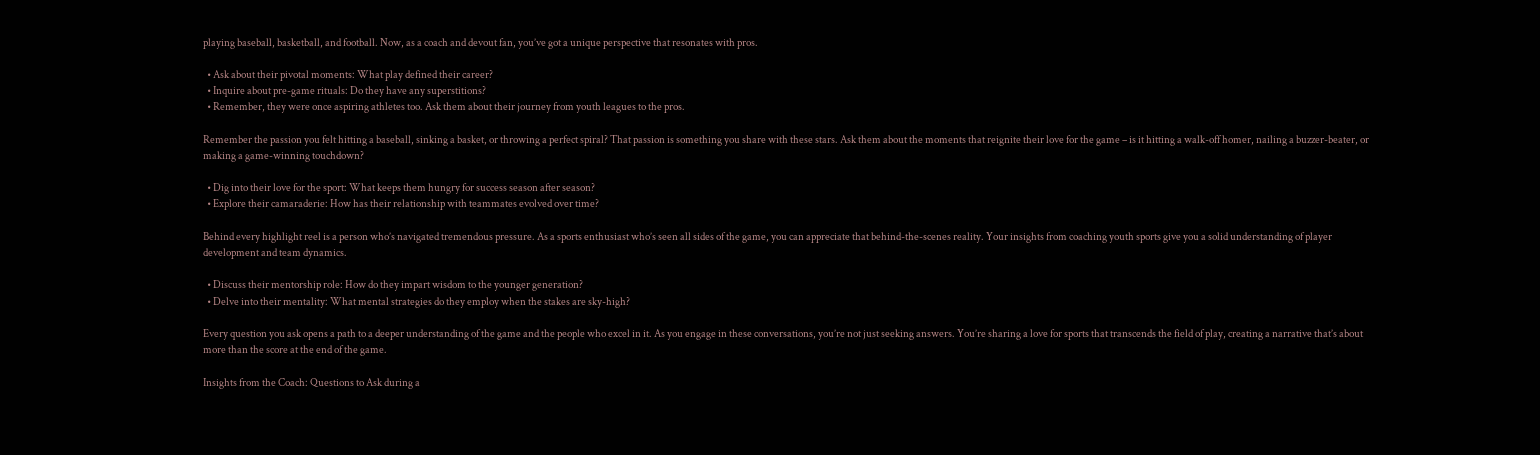playing baseball, basketball, and football. Now, as a coach and devout fan, you’ve got a unique perspective that resonates with pros.

  • Ask about their pivotal moments: What play defined their career?
  • Inquire about pre-game rituals: Do they have any superstitions?
  • Remember, they were once aspiring athletes too. Ask them about their journey from youth leagues to the pros.

Remember the passion you felt hitting a baseball, sinking a basket, or throwing a perfect spiral? That passion is something you share with these stars. Ask them about the moments that reignite their love for the game – is it hitting a walk-off homer, nailing a buzzer-beater, or making a game-winning touchdown?

  • Dig into their love for the sport: What keeps them hungry for success season after season?
  • Explore their camaraderie: How has their relationship with teammates evolved over time?

Behind every highlight reel is a person who’s navigated tremendous pressure. As a sports enthusiast who’s seen all sides of the game, you can appreciate that behind-the-scenes reality. Your insights from coaching youth sports give you a solid understanding of player development and team dynamics.

  • Discuss their mentorship role: How do they impart wisdom to the younger generation?
  • Delve into their mentality: What mental strategies do they employ when the stakes are sky-high?

Every question you ask opens a path to a deeper understanding of the game and the people who excel in it. As you engage in these conversations, you’re not just seeking answers. You’re sharing a love for sports that transcends the field of play, creating a narrative that’s about more than the score at the end of the game.

Insights from the Coach: Questions to Ask during a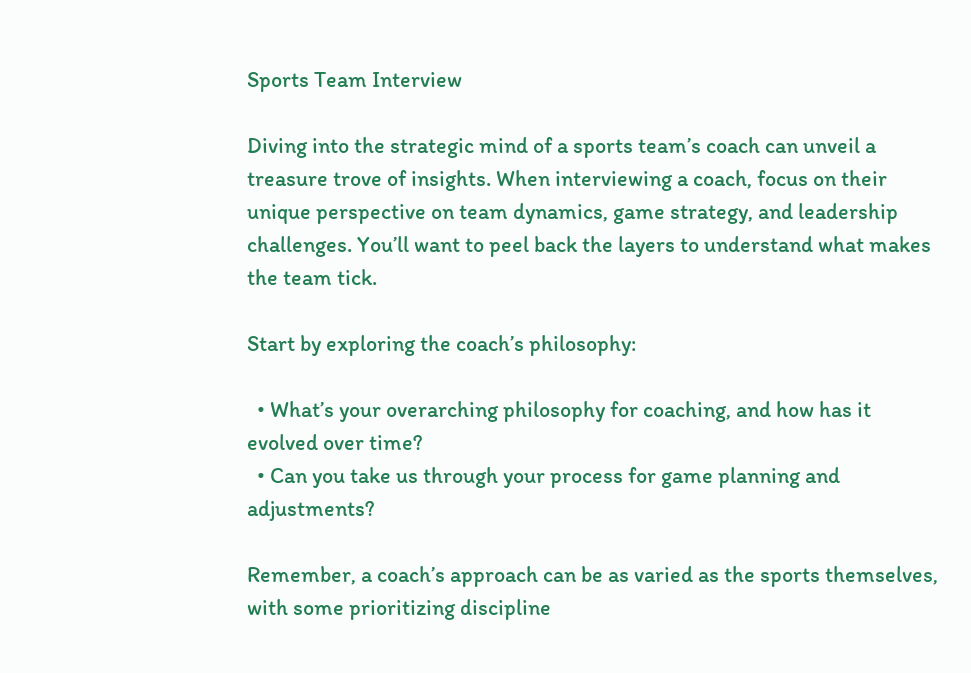Sports Team Interview

Diving into the strategic mind of a sports team’s coach can unveil a treasure trove of insights. When interviewing a coach, focus on their unique perspective on team dynamics, game strategy, and leadership challenges. You’ll want to peel back the layers to understand what makes the team tick.

Start by exploring the coach’s philosophy:

  • What’s your overarching philosophy for coaching, and how has it evolved over time?
  • Can you take us through your process for game planning and adjustments?

Remember, a coach’s approach can be as varied as the sports themselves, with some prioritizing discipline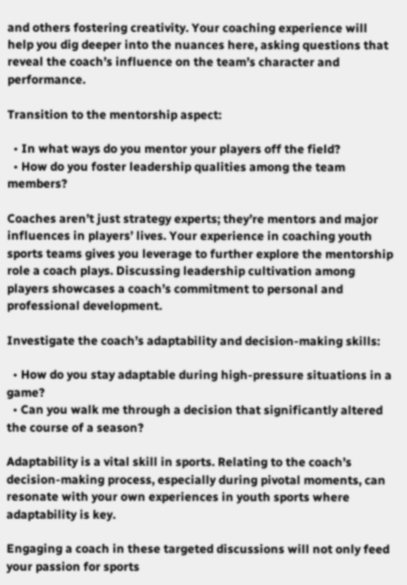and others fostering creativity. Your coaching experience will help you dig deeper into the nuances here, asking questions that reveal the coach’s influence on the team’s character and performance.

Transition to the mentorship aspect:

  • In what ways do you mentor your players off the field?
  • How do you foster leadership qualities among the team members?

Coaches aren’t just strategy experts; they’re mentors and major influences in players’ lives. Your experience in coaching youth sports teams gives you leverage to further explore the mentorship role a coach plays. Discussing leadership cultivation among players showcases a coach’s commitment to personal and professional development.

Investigate the coach’s adaptability and decision-making skills:

  • How do you stay adaptable during high-pressure situations in a game?
  • Can you walk me through a decision that significantly altered the course of a season?

Adaptability is a vital skill in sports. Relating to the coach’s decision-making process, especially during pivotal moments, can resonate with your own experiences in youth sports where adaptability is key.

Engaging a coach in these targeted discussions will not only feed your passion for sports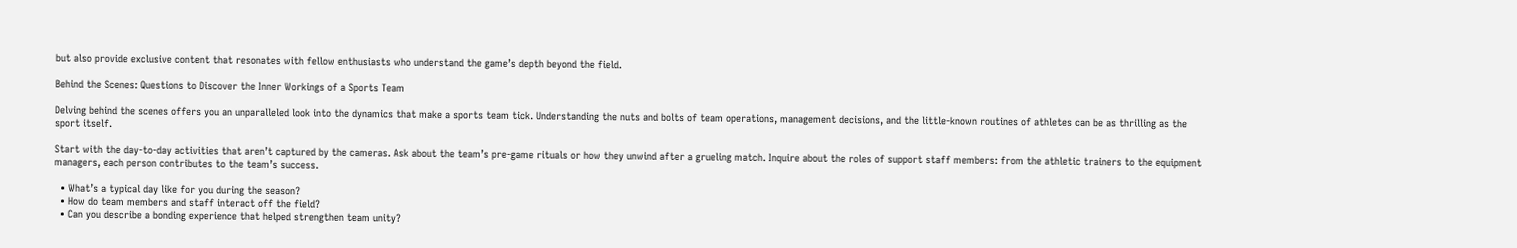but also provide exclusive content that resonates with fellow enthusiasts who understand the game’s depth beyond the field.

Behind the Scenes: Questions to Discover the Inner Workings of a Sports Team

Delving behind the scenes offers you an unparalleled look into the dynamics that make a sports team tick. Understanding the nuts and bolts of team operations, management decisions, and the little-known routines of athletes can be as thrilling as the sport itself.

Start with the day-to-day activities that aren’t captured by the cameras. Ask about the team’s pre-game rituals or how they unwind after a grueling match. Inquire about the roles of support staff members: from the athletic trainers to the equipment managers, each person contributes to the team’s success.

  • What’s a typical day like for you during the season?
  • How do team members and staff interact off the field?
  • Can you describe a bonding experience that helped strengthen team unity?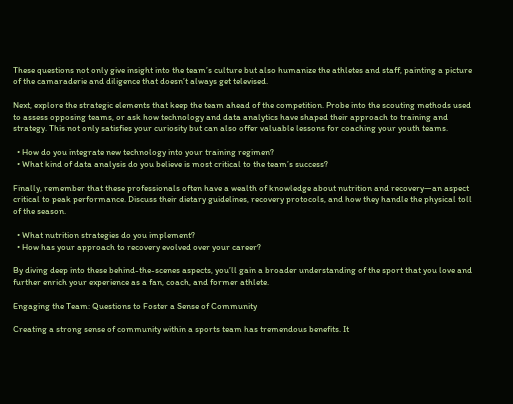These questions not only give insight into the team’s culture but also humanize the athletes and staff, painting a picture of the camaraderie and diligence that doesn’t always get televised.

Next, explore the strategic elements that keep the team ahead of the competition. Probe into the scouting methods used to assess opposing teams, or ask how technology and data analytics have shaped their approach to training and strategy. This not only satisfies your curiosity but can also offer valuable lessons for coaching your youth teams.

  • How do you integrate new technology into your training regimen?
  • What kind of data analysis do you believe is most critical to the team’s success?

Finally, remember that these professionals often have a wealth of knowledge about nutrition and recovery—an aspect critical to peak performance. Discuss their dietary guidelines, recovery protocols, and how they handle the physical toll of the season.

  • What nutrition strategies do you implement?
  • How has your approach to recovery evolved over your career?

By diving deep into these behind-the-scenes aspects, you’ll gain a broader understanding of the sport that you love and further enrich your experience as a fan, coach, and former athlete.

Engaging the Team: Questions to Foster a Sense of Community

Creating a strong sense of community within a sports team has tremendous benefits. It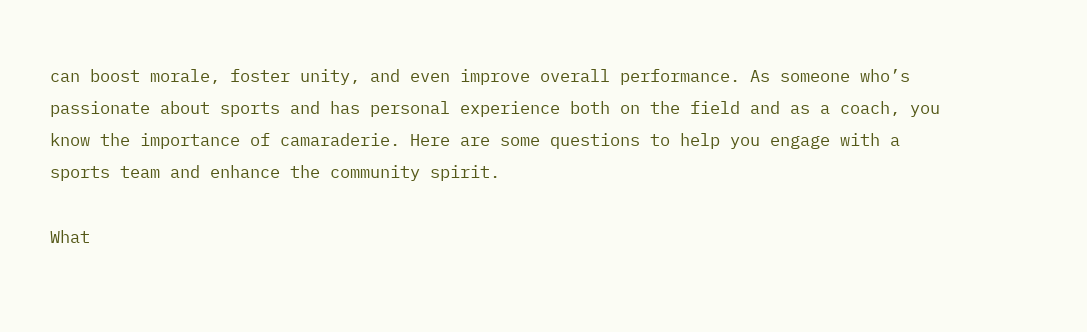can boost morale, foster unity, and even improve overall performance. As someone who’s passionate about sports and has personal experience both on the field and as a coach, you know the importance of camaraderie. Here are some questions to help you engage with a sports team and enhance the community spirit.

What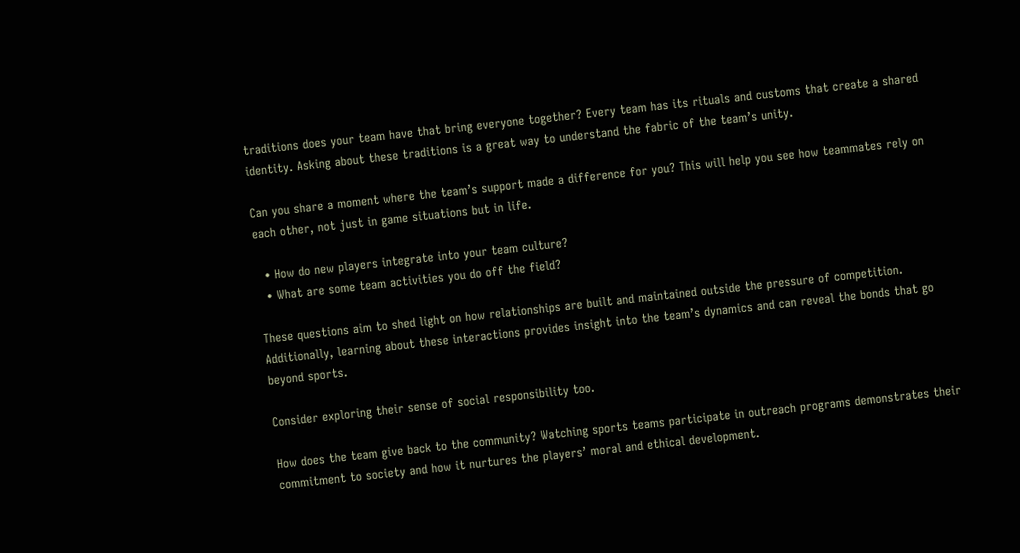traditions does your team have that bring everyone together? Every team has its rituals and customs that create a shared identity. Asking about these traditions is a great way to understand the fabric of the team’s unity.

Can you share a moment where the team’s support made a difference for you? This will help you see how teammates rely on each other, not just in game situations but in life.

  • How do new players integrate into your team culture?
  • What are some team activities you do off the field?

These questions aim to shed light on how relationships are built and maintained outside the pressure of competition. Additionally, learning about these interactions provides insight into the team’s dynamics and can reveal the bonds that go beyond sports.

Consider exploring their sense of social responsibility too.

How does the team give back to the community? Watching sports teams participate in outreach programs demonstrates their commitment to society and how it nurtures the players’ moral and ethical development.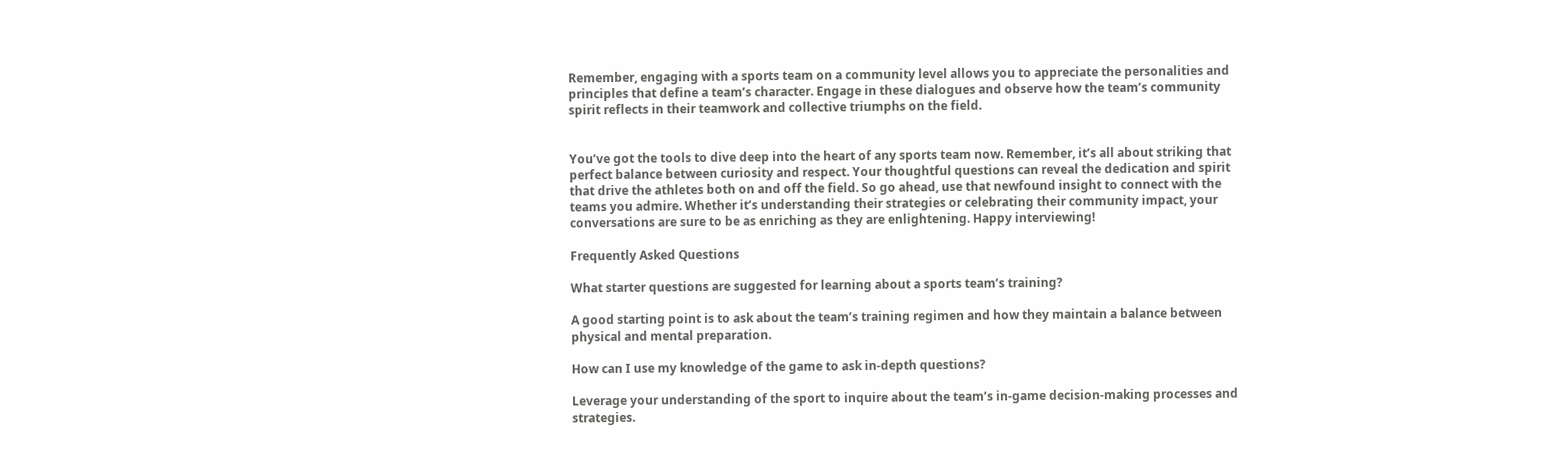Remember, engaging with a sports team on a community level allows you to appreciate the personalities and principles that define a team’s character. Engage in these dialogues and observe how the team’s community spirit reflects in their teamwork and collective triumphs on the field.


You’ve got the tools to dive deep into the heart of any sports team now. Remember, it’s all about striking that perfect balance between curiosity and respect. Your thoughtful questions can reveal the dedication and spirit that drive the athletes both on and off the field. So go ahead, use that newfound insight to connect with the teams you admire. Whether it’s understanding their strategies or celebrating their community impact, your conversations are sure to be as enriching as they are enlightening. Happy interviewing!

Frequently Asked Questions

What starter questions are suggested for learning about a sports team’s training?

A good starting point is to ask about the team’s training regimen and how they maintain a balance between physical and mental preparation.

How can I use my knowledge of the game to ask in-depth questions?

Leverage your understanding of the sport to inquire about the team’s in-game decision-making processes and strategies.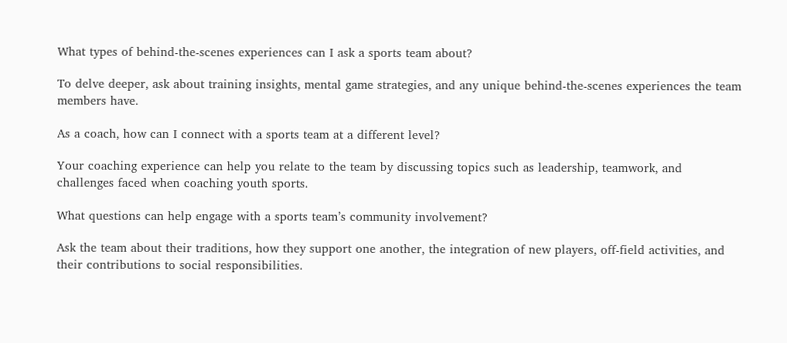What types of behind-the-scenes experiences can I ask a sports team about?

To delve deeper, ask about training insights, mental game strategies, and any unique behind-the-scenes experiences the team members have.

As a coach, how can I connect with a sports team at a different level?

Your coaching experience can help you relate to the team by discussing topics such as leadership, teamwork, and challenges faced when coaching youth sports.

What questions can help engage with a sports team’s community involvement?

Ask the team about their traditions, how they support one another, the integration of new players, off-field activities, and their contributions to social responsibilities.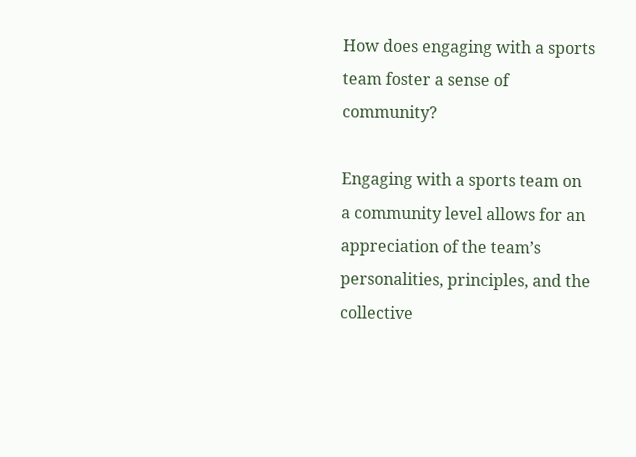How does engaging with a sports team foster a sense of community?

Engaging with a sports team on a community level allows for an appreciation of the team’s personalities, principles, and the collective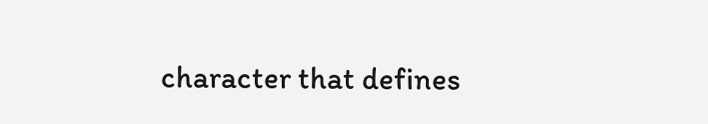character that defines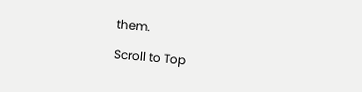them.

Scroll to Top